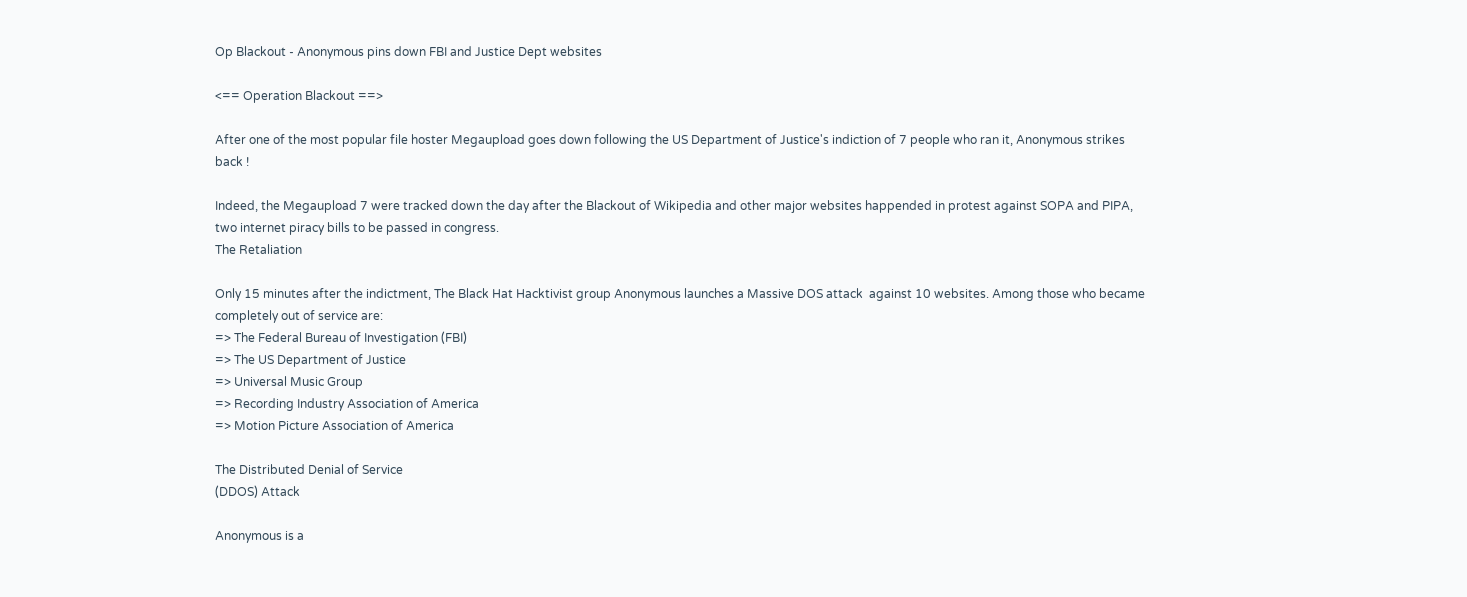Op Blackout - Anonymous pins down FBI and Justice Dept websites

<== Operation Blackout ==>

After one of the most popular file hoster Megaupload goes down following the US Department of Justice's indiction of 7 people who ran it, Anonymous strikes back !

Indeed, the Megaupload 7 were tracked down the day after the Blackout of Wikipedia and other major websites happended in protest against SOPA and PIPA, two internet piracy bills to be passed in congress.
The Retaliation

Only 15 minutes after the indictment, The Black Hat Hacktivist group Anonymous launches a Massive DOS attack  against 10 websites. Among those who became completely out of service are:
=> The Federal Bureau of Investigation (FBI)
=> The US Department of Justice
=> Universal Music Group
=> Recording Industry Association of America
=> Motion Picture Association of America

The Distributed Denial of Service
(DDOS) Attack

Anonymous is a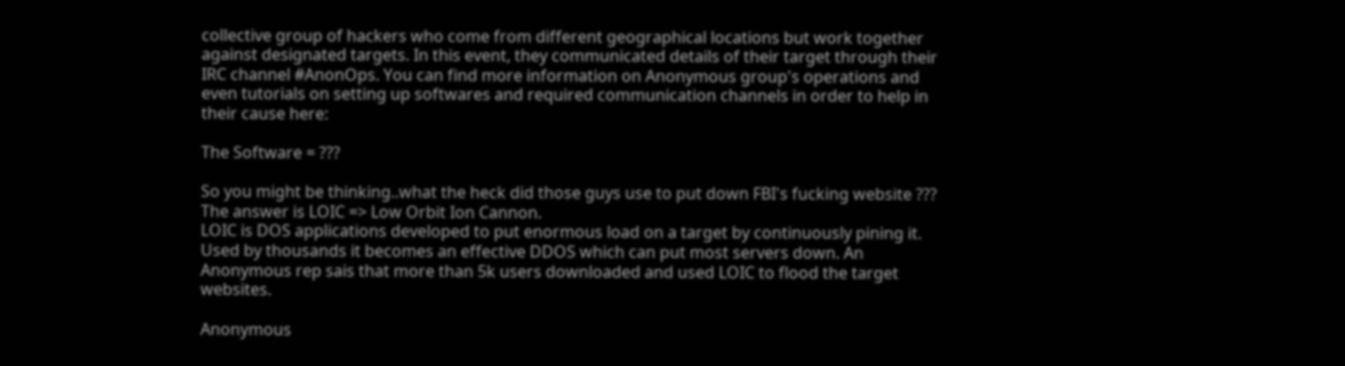collective group of hackers who come from different geographical locations but work together against designated targets. In this event, they communicated details of their target through their IRC channel #AnonOps. You can find more information on Anonymous group's operations and even tutorials on setting up softwares and required communication channels in order to help in their cause here:

The Software = ???

So you might be thinking..what the heck did those guys use to put down FBI's fucking website ???
The answer is LOIC => Low Orbit Ion Cannon.
LOIC is DOS applications developed to put enormous load on a target by continuously pining it. Used by thousands it becomes an effective DDOS which can put most servers down. An Anonymous rep sais that more than 5k users downloaded and used LOIC to flood the target websites.

Anonymous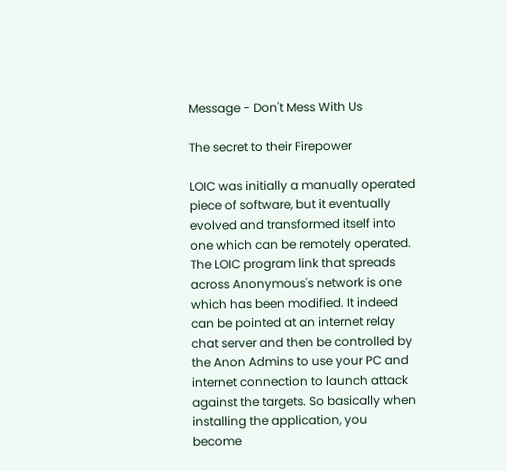Message - Don't Mess With Us

The secret to their Firepower

LOIC was initially a manually operated piece of software, but it eventually evolved and transformed itself into one which can be remotely operated. The LOIC program link that spreads across Anonymous's network is one which has been modified. It indeed can be pointed at an internet relay chat server and then be controlled by the Anon Admins to use your PC and internet connection to launch attack against the targets. So basically when installing the application, you become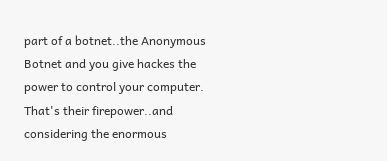part of a botnet..the Anonymous Botnet and you give hackes the power to control your computer. That's their firepower..and considering the enormous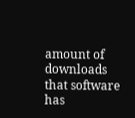amount of downloads that software has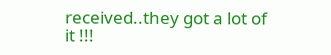received..they got a lot of it !!!